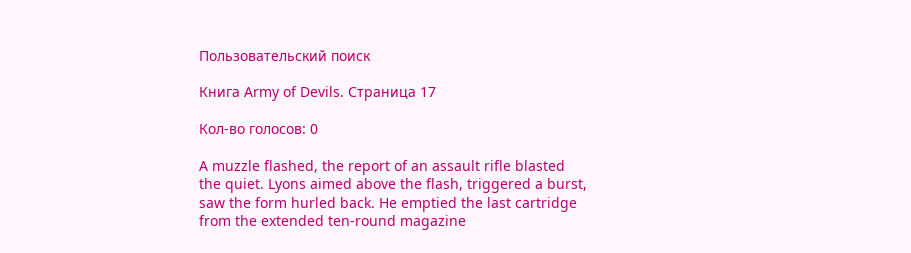Пользовательский поиск

Книга Army of Devils. Страница 17

Кол-во голосов: 0

A muzzle flashed, the report of an assault rifle blasted the quiet. Lyons aimed above the flash, triggered a burst, saw the form hurled back. He emptied the last cartridge from the extended ten-round magazine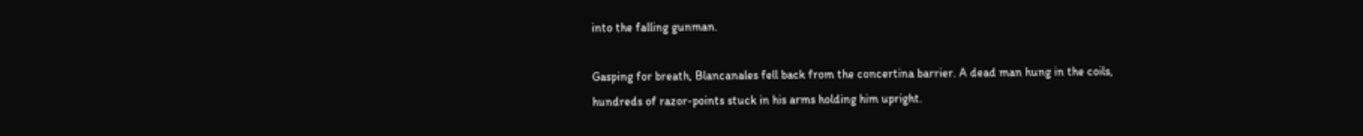into the falling gunman.

Gasping for breath, Blancanales fell back from the concertina barrier. A dead man hung in the coils, hundreds of razor-points stuck in his arms holding him upright.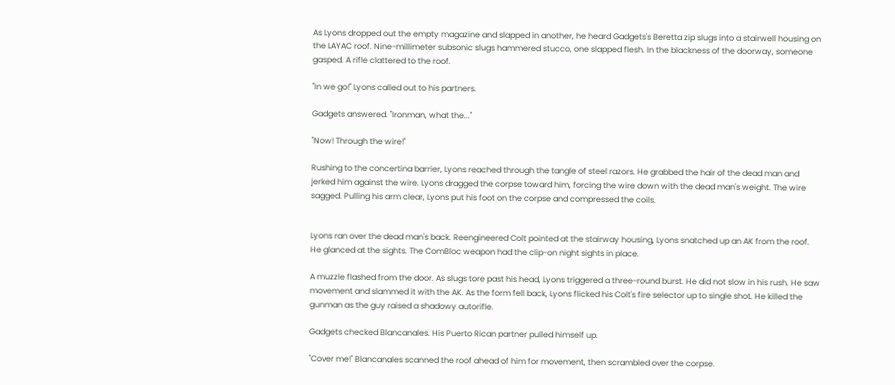As Lyons dropped out the empty magazine and slapped in another, he heard Gadgets's Beretta zip slugs into a stairwell housing on the LAYAC roof. Nine-millimeter subsonic slugs hammered stucco, one slapped flesh. In the blackness of the doorway, someone gasped. A rifle clattered to the roof.

"In we go!" Lyons called out to his partners.

Gadgets answered. "Ironman, what the..."

"Now! Through the wire!"

Rushing to the concertina barrier, Lyons reached through the tangle of steel razors. He grabbed the hair of the dead man and jerked him against the wire. Lyons dragged the corpse toward him, forcing the wire down with the dead man's weight. The wire sagged. Pulling his arm clear, Lyons put his foot on the corpse and compressed the coils.


Lyons ran over the dead man's back. Reengineered Colt pointed at the stairway housing, Lyons snatched up an AK from the roof. He glanced at the sights. The ComBloc weapon had the clip-on night sights in place.

A muzzle flashed from the door. As slugs tore past his head, Lyons triggered a three-round burst. He did not slow in his rush. He saw movement and slammed it with the AK. As the form fell back, Lyons flicked his Colt's fire selector up to single shot. He killed the gunman as the guy raised a shadowy autorifle.

Gadgets checked Blancanales. His Puerto Rican partner pulled himself up.

"Cover me!" Blancanales scanned the roof ahead of him for movement, then scrambled over the corpse.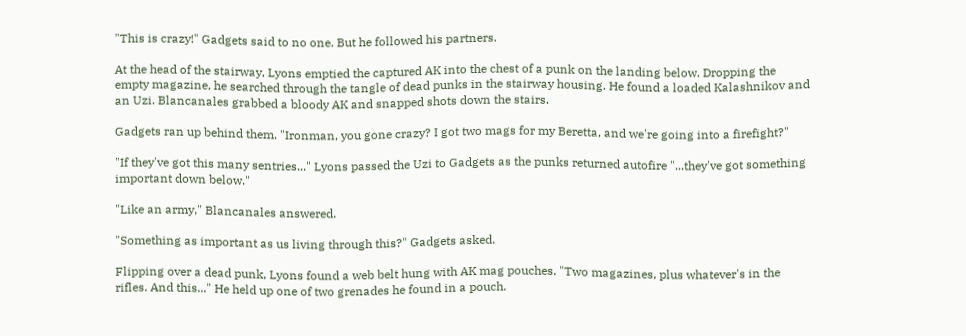"This is crazy!" Gadgets said to no one. But he followed his partners.

At the head of the stairway, Lyons emptied the captured AK into the chest of a punk on the landing below. Dropping the empty magazine, he searched through the tangle of dead punks in the stairway housing. He found a loaded Kalashnikov and an Uzi. Blancanales grabbed a bloody AK and snapped shots down the stairs.

Gadgets ran up behind them. "Ironman, you gone crazy? I got two mags for my Beretta, and we're going into a firefight?"

"If they've got this many sentries..." Lyons passed the Uzi to Gadgets as the punks returned autofire "...they've got something important down below."

"Like an army," Blancanales answered.

"Something as important as us living through this?" Gadgets asked.

Flipping over a dead punk, Lyons found a web belt hung with AK mag pouches. "Two magazines, plus whatever's in the rifles. And this..." He held up one of two grenades he found in a pouch.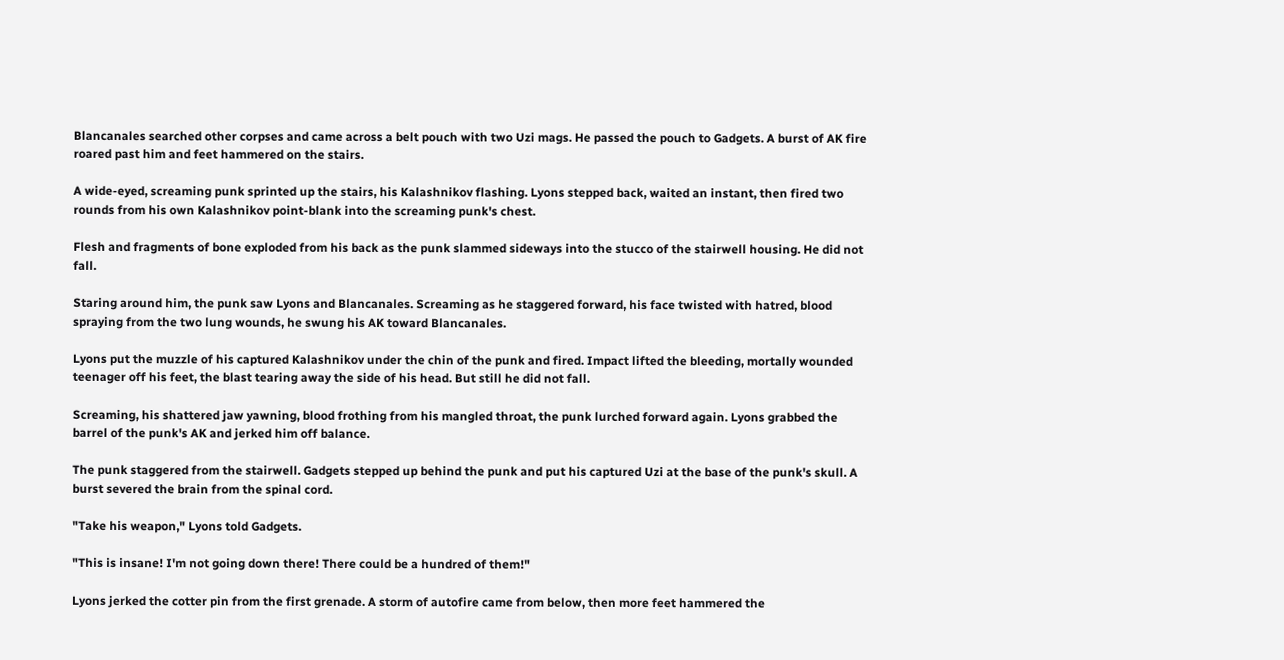Blancanales searched other corpses and came across a belt pouch with two Uzi mags. He passed the pouch to Gadgets. A burst of AK fire roared past him and feet hammered on the stairs.

A wide-eyed, screaming punk sprinted up the stairs, his Kalashnikov flashing. Lyons stepped back, waited an instant, then fired two rounds from his own Kalashnikov point-blank into the screaming punk's chest.

Flesh and fragments of bone exploded from his back as the punk slammed sideways into the stucco of the stairwell housing. He did not fall.

Staring around him, the punk saw Lyons and Blancanales. Screaming as he staggered forward, his face twisted with hatred, blood spraying from the two lung wounds, he swung his AK toward Blancanales.

Lyons put the muzzle of his captured Kalashnikov under the chin of the punk and fired. Impact lifted the bleeding, mortally wounded teenager off his feet, the blast tearing away the side of his head. But still he did not fall.

Screaming, his shattered jaw yawning, blood frothing from his mangled throat, the punk lurched forward again. Lyons grabbed the barrel of the punk's AK and jerked him off balance.

The punk staggered from the stairwell. Gadgets stepped up behind the punk and put his captured Uzi at the base of the punk's skull. A burst severed the brain from the spinal cord.

"Take his weapon," Lyons told Gadgets.

"This is insane! I'm not going down there! There could be a hundred of them!"

Lyons jerked the cotter pin from the first grenade. A storm of autofire came from below, then more feet hammered the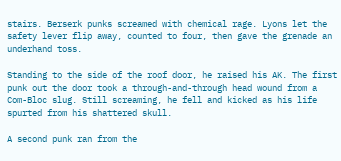stairs. Berserk punks screamed with chemical rage. Lyons let the safety lever flip away, counted to four, then gave the grenade an underhand toss.

Standing to the side of the roof door, he raised his AK. The first punk out the door took a through-and-through head wound from a Com-Bloc slug. Still screaming, he fell and kicked as his life spurted from his shattered skull.

A second punk ran from the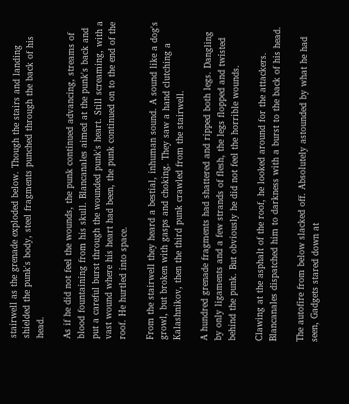stairwell as the grenade exploded below. Though the stairs and landing shielded the punk's body, steel fragments punched through the back of his head.

As if he did not feel the wounds, the punk continued advancing, streams of blood fountaining from his skull. Blancanales aimed at the punk's back and put a careful burst through the wounded punk's heart. Still screaming, with a vast wound where his heart had been, the punk continued on to the end of the roof. He hurtled into space.

From the stairwell they heard a bestial, inhuman sound. A sound like a dog's growl, but broken with gasps and choking. They saw a hand clutching a Kalashnikov, then the third punk crawled from the stairwell.

A hundred grenade fragments had shattered and ripped both legs. Dangling by only ligaments and a few strands of flesh, the legs flopped and twisted behind the punk. But obviously he did not feel the horrible wounds.

Clawing at the asphalt of the roof, he looked around for the attackers. Blancanales dispatched him to darkness with a burst to the back of his head.

The autofire from below slacked off. Absolutely astounded by what he had seen, Gadgets stared down at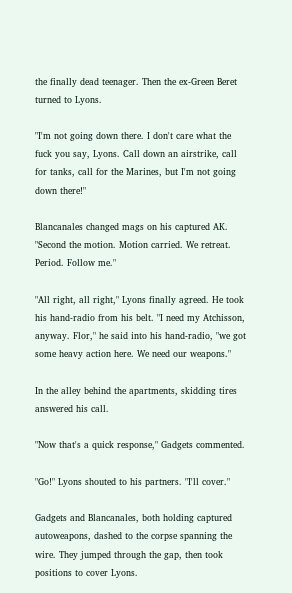the finally dead teenager. Then the ex-Green Beret turned to Lyons.

"I'm not going down there. I don't care what the fuck you say, Lyons. Call down an airstrike, call for tanks, call for the Marines, but I'm not going down there!"

Blancanales changed mags on his captured AK. "Second the motion. Motion carried. We retreat. Period. Follow me."

"All right, all right," Lyons finally agreed. He took his hand-radio from his belt. "I need my Atchisson, anyway. Flor," he said into his hand-radio, "we got some heavy action here. We need our weapons."

In the alley behind the apartments, skidding tires answered his call.

"Now that's a quick response," Gadgets commented.

"Go!" Lyons shouted to his partners. "I'll cover."

Gadgets and Blancanales, both holding captured autoweapons, dashed to the corpse spanning the wire. They jumped through the gap, then took positions to cover Lyons.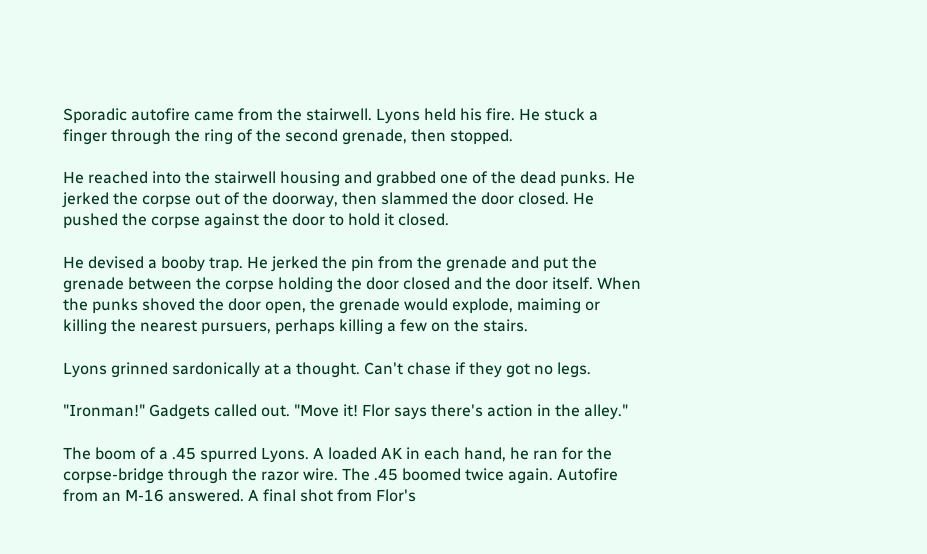Sporadic autofire came from the stairwell. Lyons held his fire. He stuck a finger through the ring of the second grenade, then stopped.

He reached into the stairwell housing and grabbed one of the dead punks. He jerked the corpse out of the doorway, then slammed the door closed. He pushed the corpse against the door to hold it closed.

He devised a booby trap. He jerked the pin from the grenade and put the grenade between the corpse holding the door closed and the door itself. When the punks shoved the door open, the grenade would explode, maiming or killing the nearest pursuers, perhaps killing a few on the stairs.

Lyons grinned sardonically at a thought. Can't chase if they got no legs.

"Ironman!" Gadgets called out. "Move it! Flor says there's action in the alley."

The boom of a .45 spurred Lyons. A loaded AK in each hand, he ran for the corpse-bridge through the razor wire. The .45 boomed twice again. Autofire from an M-16 answered. A final shot from Flor's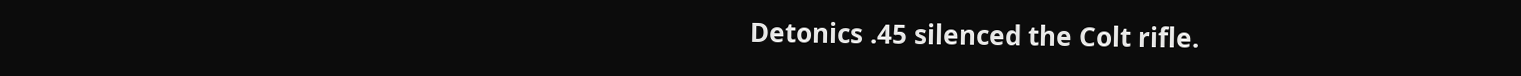Detonics .45 silenced the Colt rifle.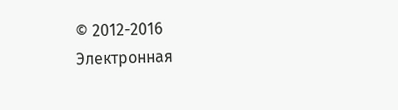© 2012-2016 Электронная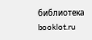библиотека booklot.ru